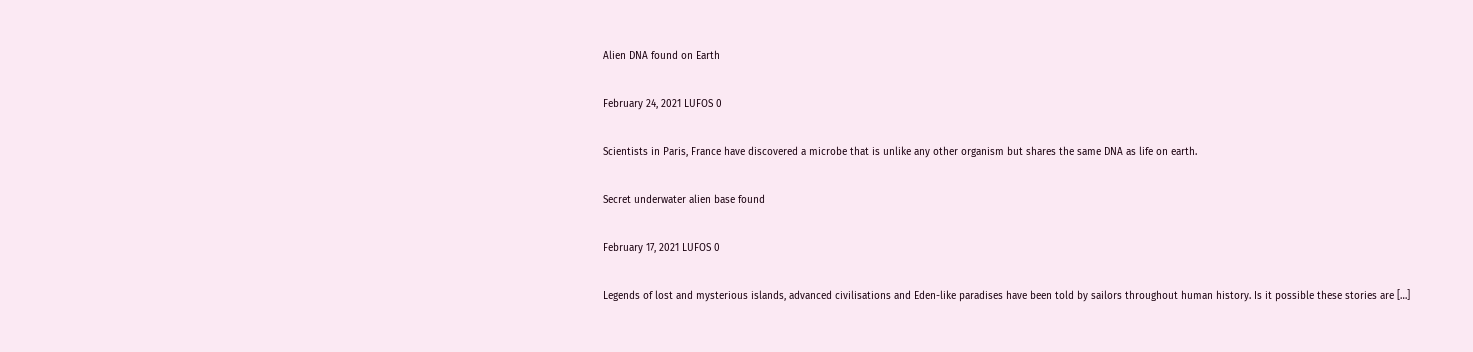Alien DNA found on Earth

February 24, 2021 LUFOS 0

Scientists in Paris, France have discovered a microbe that is unlike any other organism but shares the same DNA as life on earth.

Secret underwater alien base found

February 17, 2021 LUFOS 0

Legends of lost and mysterious islands, advanced civilisations and Eden-like paradises have been told by sailors throughout human history. Is it possible these stories are […]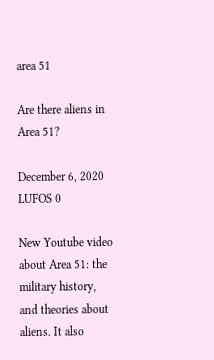area 51

Are there aliens in Area 51?

December 6, 2020 LUFOS 0

New Youtube video about Area 51: the military history, and theories about aliens. It also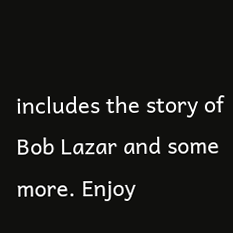includes the story of Bob Lazar and some more. Enjoy